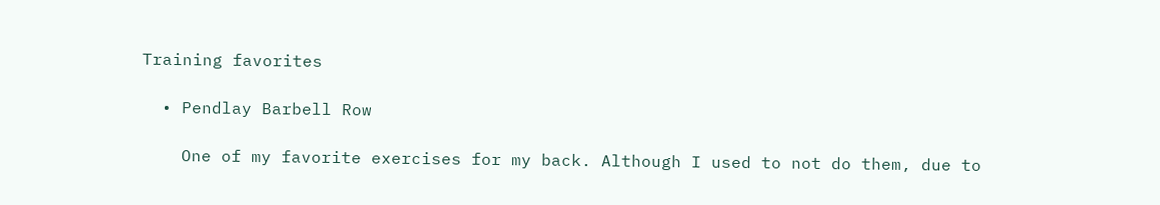Training favorites

  • Pendlay Barbell Row

    One of my favorite exercises for my back. Although I used to not do them, due to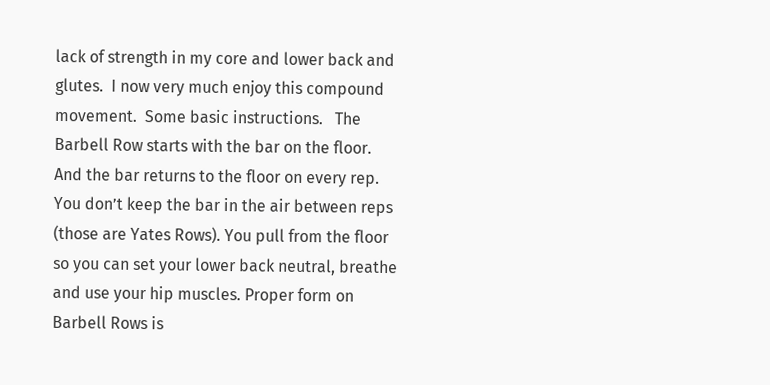lack of strength in my core and lower back and glutes.  I now very much enjoy this compound movement.  Some basic instructions.   The Barbell Row starts with the bar on the floor. And the bar returns to the floor on every rep. You don’t keep the bar in the air between reps (those are Yates Rows). You pull from the floor so you can set your lower back neutral, breathe and use your hip muscles. Proper form on Barbell Rows is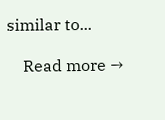similar to...

    Read more →